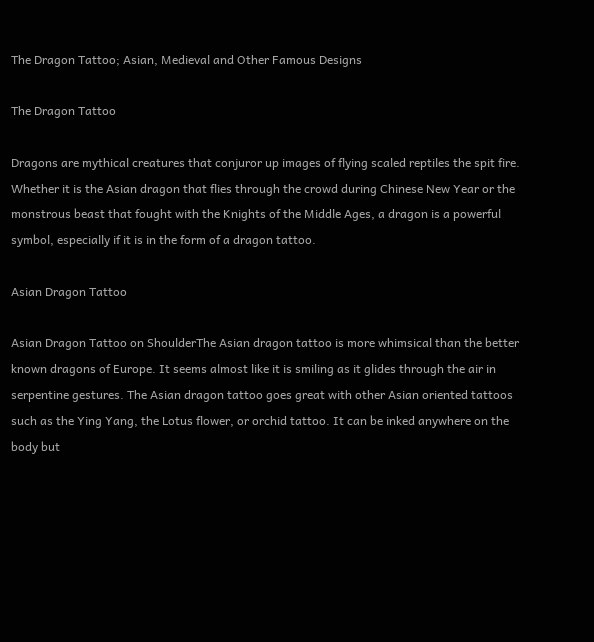The Dragon Tattoo; Asian, Medieval and Other Famous Designs

The Dragon Tattoo

Dragons are mythical creatures that conjuror up images of flying scaled reptiles the spit fire. Whether it is the Asian dragon that flies through the crowd during Chinese New Year or the monstrous beast that fought with the Knights of the Middle Ages, a dragon is a powerful symbol, especially if it is in the form of a dragon tattoo.

Asian Dragon Tattoo

Asian Dragon Tattoo on ShoulderThe Asian dragon tattoo is more whimsical than the better known dragons of Europe. It seems almost like it is smiling as it glides through the air in serpentine gestures. The Asian dragon tattoo goes great with other Asian oriented tattoos such as the Ying Yang, the Lotus flower, or orchid tattoo. It can be inked anywhere on the body but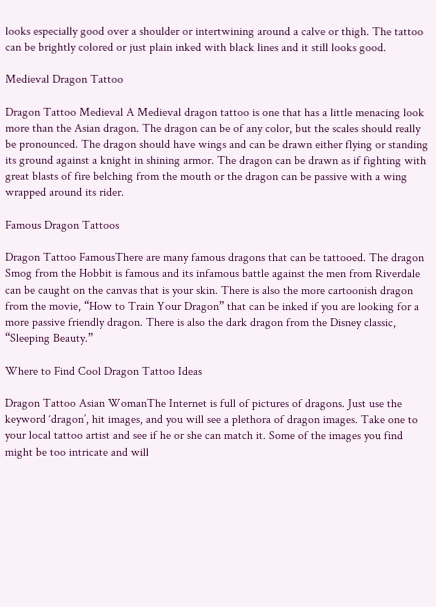looks especially good over a shoulder or intertwining around a calve or thigh. The tattoo can be brightly colored or just plain inked with black lines and it still looks good.

Medieval Dragon Tattoo

Dragon Tattoo Medieval A Medieval dragon tattoo is one that has a little menacing look more than the Asian dragon. The dragon can be of any color, but the scales should really be pronounced. The dragon should have wings and can be drawn either flying or standing its ground against a knight in shining armor. The dragon can be drawn as if fighting with great blasts of fire belching from the mouth or the dragon can be passive with a wing wrapped around its rider.

Famous Dragon Tattoos

Dragon Tattoo FamousThere are many famous dragons that can be tattooed. The dragon Smog from the Hobbit is famous and its infamous battle against the men from Riverdale can be caught on the canvas that is your skin. There is also the more cartoonish dragon from the movie, “How to Train Your Dragon” that can be inked if you are looking for a more passive friendly dragon. There is also the dark dragon from the Disney classic, “Sleeping Beauty.”

Where to Find Cool Dragon Tattoo Ideas

Dragon Tattoo Asian WomanThe Internet is full of pictures of dragons. Just use the keyword ‘dragon’, hit images, and you will see a plethora of dragon images. Take one to your local tattoo artist and see if he or she can match it. Some of the images you find might be too intricate and will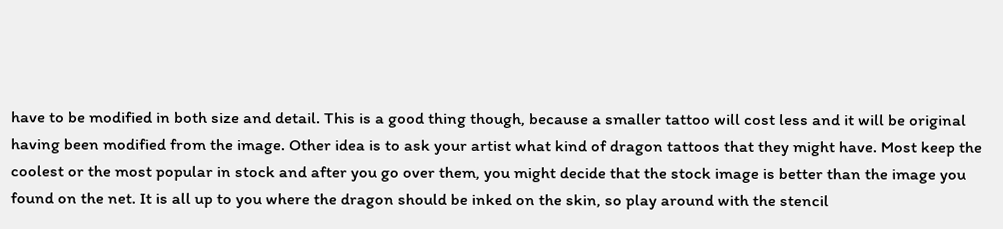have to be modified in both size and detail. This is a good thing though, because a smaller tattoo will cost less and it will be original having been modified from the image. Other idea is to ask your artist what kind of dragon tattoos that they might have. Most keep the coolest or the most popular in stock and after you go over them, you might decide that the stock image is better than the image you found on the net. It is all up to you where the dragon should be inked on the skin, so play around with the stencil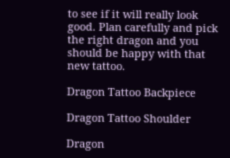to see if it will really look good. Plan carefully and pick the right dragon and you should be happy with that new tattoo.

Dragon Tattoo Backpiece

Dragon Tattoo Shoulder

Dragon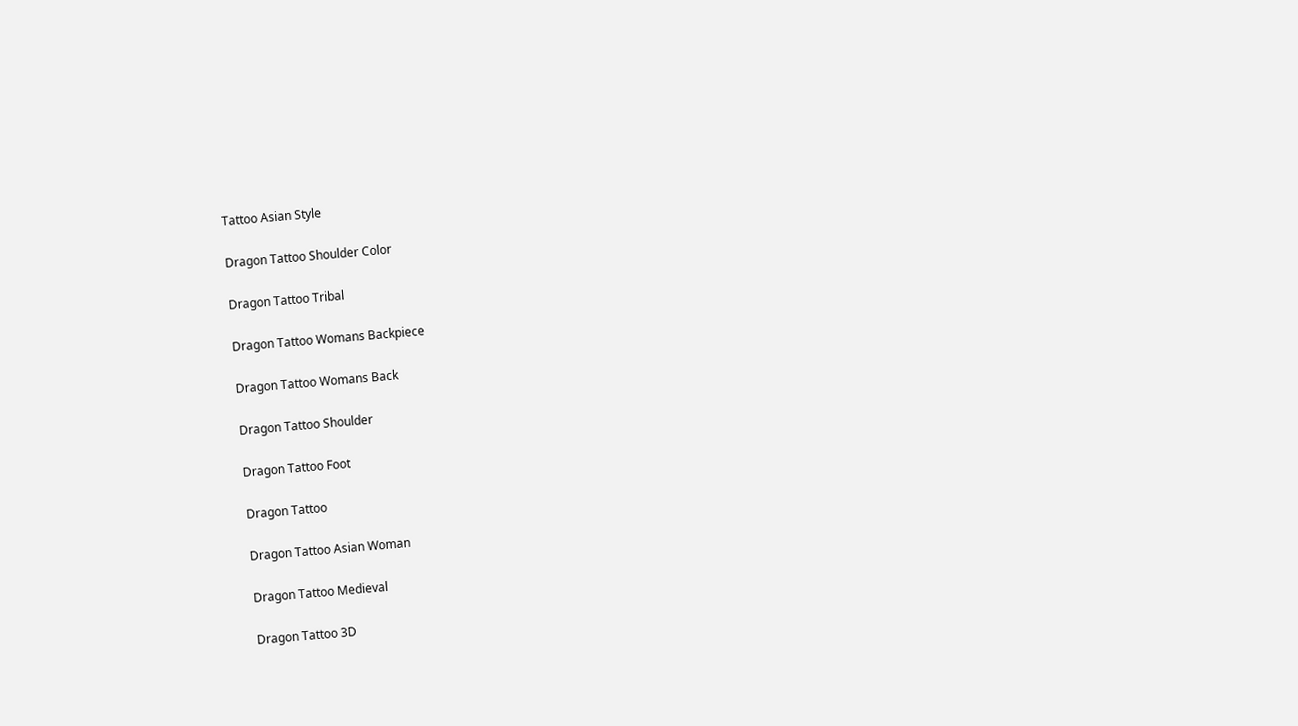Tattoo Asian Style

Dragon Tattoo Shoulder Color

Dragon Tattoo Tribal

Dragon Tattoo Womans Backpiece

Dragon Tattoo Womans Back

Dragon Tattoo Shoulder

Dragon Tattoo Foot

Dragon Tattoo

Dragon Tattoo Asian Woman

Dragon Tattoo Medieval

Dragon Tattoo 3D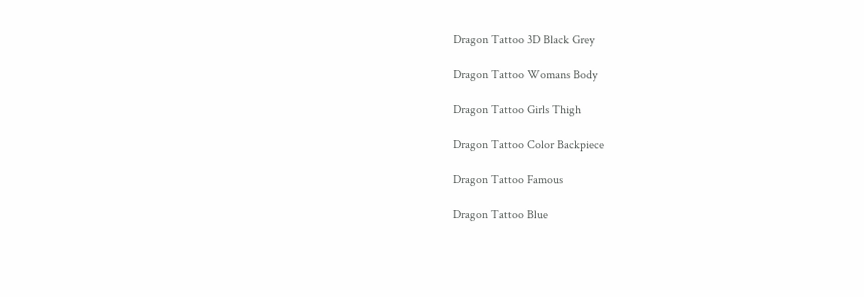Dragon Tattoo 3D Black Grey

Dragon Tattoo Womans Body

Dragon Tattoo Girls Thigh

Dragon Tattoo Color Backpiece

Dragon Tattoo Famous

Dragon Tattoo Blue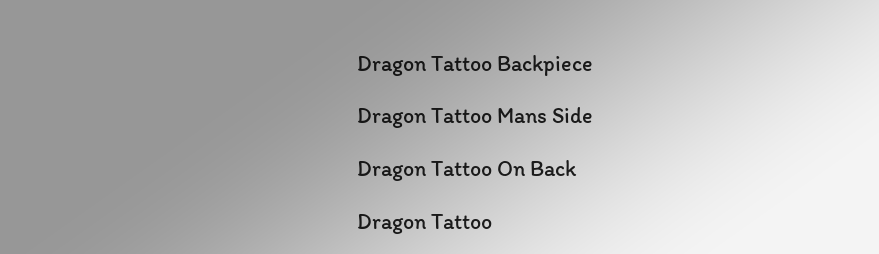Dragon Tattoo Backpiece

Dragon Tattoo Mans Side

Dragon Tattoo On Back

Dragon Tattoo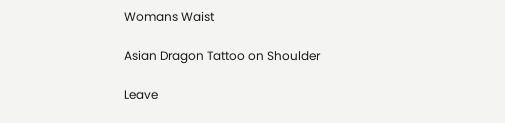Womans Waist

Asian Dragon Tattoo on Shoulder

Leave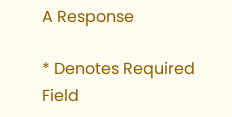A Response

* Denotes Required Field